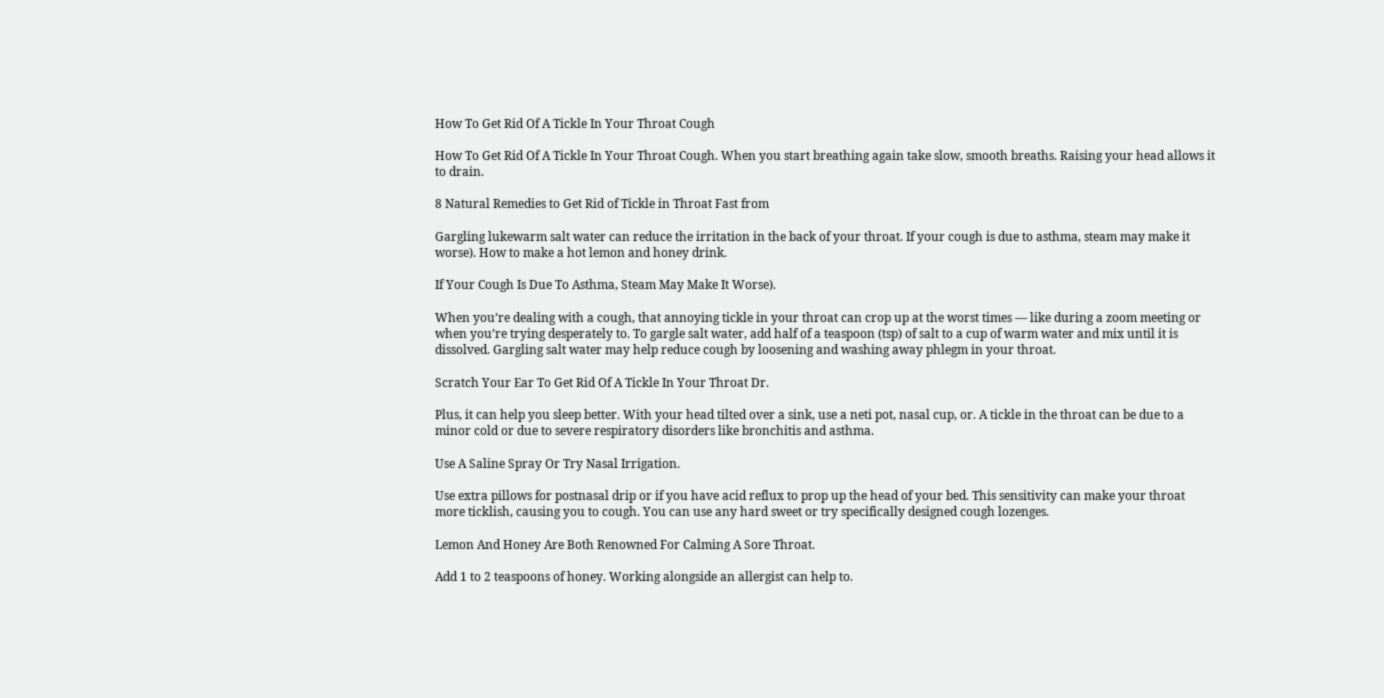How To Get Rid Of A Tickle In Your Throat Cough

How To Get Rid Of A Tickle In Your Throat Cough. When you start breathing again take slow, smooth breaths. Raising your head allows it to drain.

8 Natural Remedies to Get Rid of Tickle in Throat Fast from

Gargling lukewarm salt water can reduce the irritation in the back of your throat. If your cough is due to asthma, steam may make it worse). How to make a hot lemon and honey drink.

If Your Cough Is Due To Asthma, Steam May Make It Worse).

When you’re dealing with a cough, that annoying tickle in your throat can crop up at the worst times — like during a zoom meeting or when you’re trying desperately to. To gargle salt water, add half of a teaspoon (tsp) of salt to a cup of warm water and mix until it is dissolved. Gargling salt water may help reduce cough by loosening and washing away phlegm in your throat.

Scratch Your Ear To Get Rid Of A Tickle In Your Throat Dr.

Plus, it can help you sleep better. With your head tilted over a sink, use a neti pot, nasal cup, or. A tickle in the throat can be due to a minor cold or due to severe respiratory disorders like bronchitis and asthma.

Use A Saline Spray Or Try Nasal Irrigation.

Use extra pillows for postnasal drip or if you have acid reflux to prop up the head of your bed. This sensitivity can make your throat more ticklish, causing you to cough. You can use any hard sweet or try specifically designed cough lozenges.

Lemon And Honey Are Both Renowned For Calming A Sore Throat.

Add 1 to 2 teaspoons of honey. Working alongside an allergist can help to.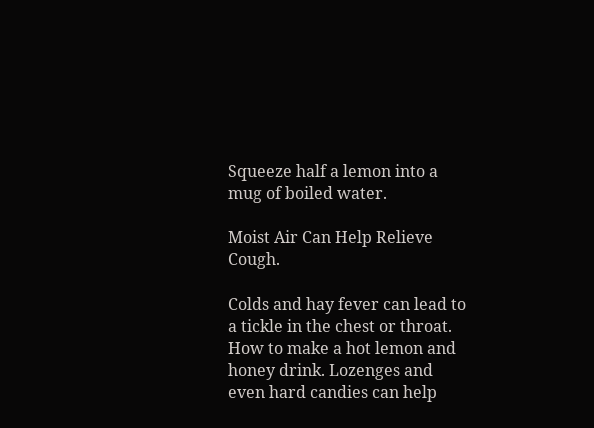Squeeze half a lemon into a mug of boiled water.

Moist Air Can Help Relieve Cough.

Colds and hay fever can lead to a tickle in the chest or throat. How to make a hot lemon and honey drink. Lozenges and even hard candies can help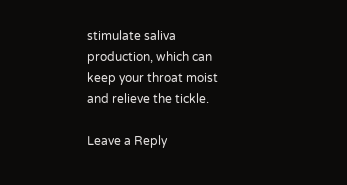stimulate saliva production, which can keep your throat moist and relieve the tickle.

Leave a Reply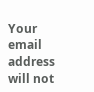Your email address will not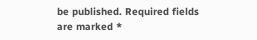be published. Required fields are marked *